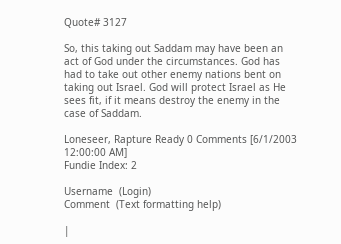Quote# 3127

So, this taking out Saddam may have been an act of God under the circumstances. God has had to take out other enemy nations bent on taking out Israel. God will protect Israel as He sees fit, if it means destroy the enemy in the case of Saddam.

Loneseer, Rapture Ready 0 Comments [6/1/2003 12:00:00 AM]
Fundie Index: 2

Username  (Login)
Comment  (Text formatting help)

|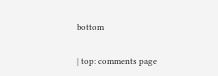bottom

| top: comments page